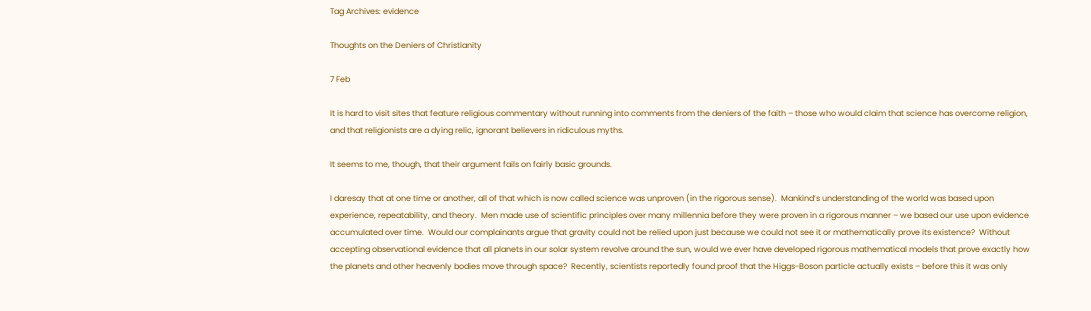Tag Archives: evidence

Thoughts on the Deniers of Christianity

7 Feb

It is hard to visit sites that feature religious commentary without running into comments from the deniers of the faith – those who would claim that science has overcome religion, and that religionists are a dying relic, ignorant believers in ridiculous myths.

It seems to me, though, that their argument fails on fairly basic grounds.

I daresay that at one time or another, all of that which is now called science was unproven (in the rigorous sense).  Mankind’s understanding of the world was based upon experience, repeatability, and theory.  Men made use of scientific principles over many millennia before they were proven in a rigorous manner – we based our use upon evidence accumulated over time.  Would our complainants argue that gravity could not be relied upon just because we could not see it or mathematically prove its existence?  Without accepting observational evidence that all planets in our solar system revolve around the sun, would we ever have developed rigorous mathematical models that prove exactly how the planets and other heavenly bodies move through space?  Recently, scientists reportedly found proof that the Higgs-Boson particle actually exists – before this it was only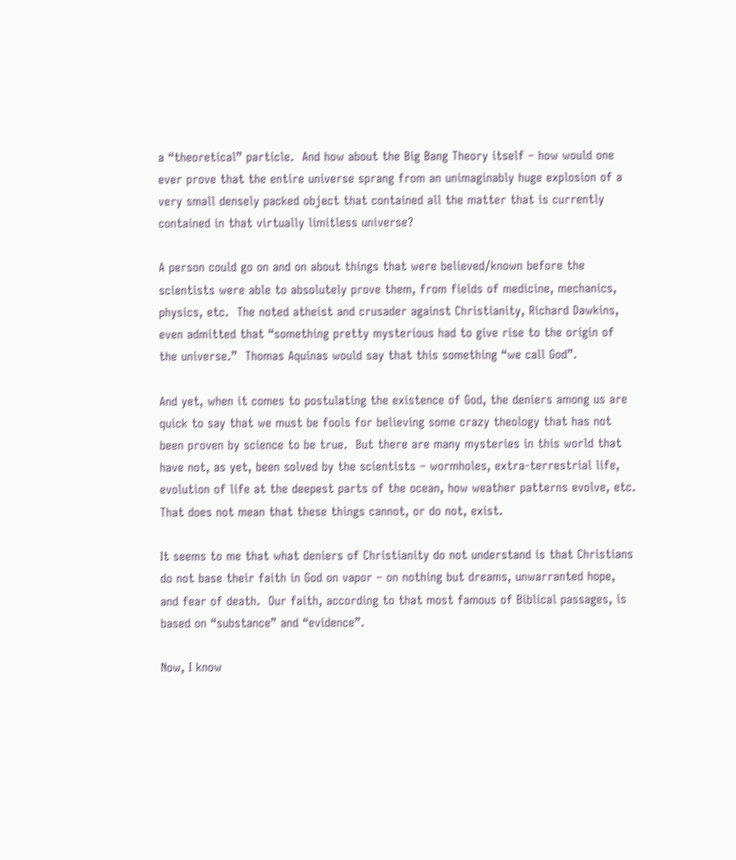a “theoretical” particle.  And how about the Big Bang Theory itself – how would one ever prove that the entire universe sprang from an unimaginably huge explosion of a very small densely packed object that contained all the matter that is currently contained in that virtually limitless universe?

A person could go on and on about things that were believed/known before the scientists were able to absolutely prove them, from fields of medicine, mechanics, physics, etc.  The noted atheist and crusader against Christianity, Richard Dawkins, even admitted that “something pretty mysterious had to give rise to the origin of the universe.”  Thomas Aquinas would say that this something “we call God”.

And yet, when it comes to postulating the existence of God, the deniers among us are quick to say that we must be fools for believing some crazy theology that has not been proven by science to be true.  But there are many mysteries in this world that have not, as yet, been solved by the scientists – wormholes, extra-terrestrial life, evolution of life at the deepest parts of the ocean, how weather patterns evolve, etc.  That does not mean that these things cannot, or do not, exist.

It seems to me that what deniers of Christianity do not understand is that Christians do not base their faith in God on vapor – on nothing but dreams, unwarranted hope, and fear of death.  Our faith, according to that most famous of Biblical passages, is based on “substance” and “evidence”.

Now, I know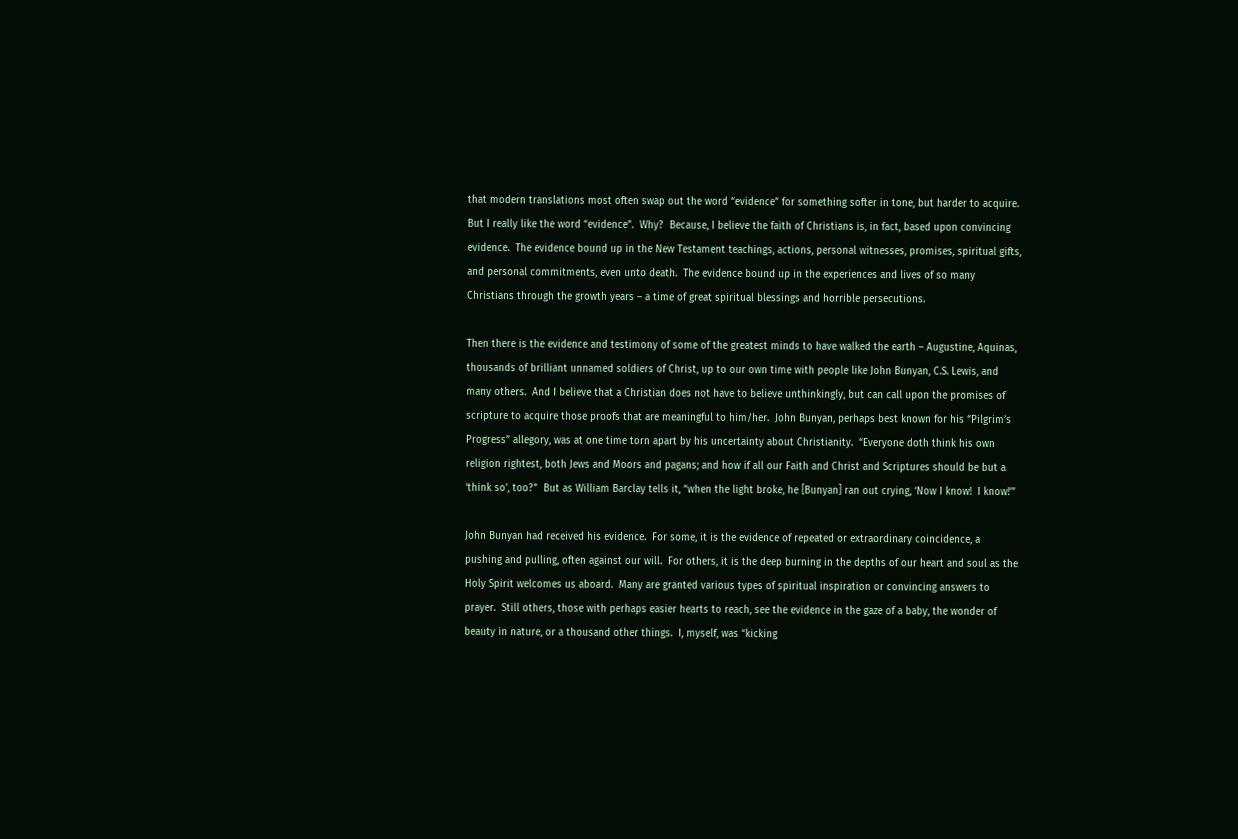that modern translations most often swap out the word “evidence” for something softer in tone, but harder to acquire.  But I really like the word “evidence”.  Why?  Because, I believe the faith of Christians is, in fact, based upon convincing evidence.  The evidence bound up in the New Testament teachings, actions, personal witnesses, promises, spiritual gifts, and personal commitments, even unto death.  The evidence bound up in the experiences and lives of so many Christians through the growth years – a time of great spiritual blessings and horrible persecutions.

Then there is the evidence and testimony of some of the greatest minds to have walked the earth – Augustine, Aquinas, thousands of brilliant unnamed soldiers of Christ, up to our own time with people like John Bunyan, C.S. Lewis, and many others.  And I believe that a Christian does not have to believe unthinkingly, but can call upon the promises of scripture to acquire those proofs that are meaningful to him/her.  John Bunyan, perhaps best known for his “Pilgrim’s Progress” allegory, was at one time torn apart by his uncertainty about Christianity.  “Everyone doth think his own religion rightest, both Jews and Moors and pagans; and how if all our Faith and Christ and Scriptures should be but a ‘think so’, too?”  But as William Barclay tells it, “when the light broke, he [Bunyan] ran out crying, ‘Now I know!  I know!’”

John Bunyan had received his evidence.  For some, it is the evidence of repeated or extraordinary coincidence, a pushing and pulling, often against our will.  For others, it is the deep burning in the depths of our heart and soul as the Holy Spirit welcomes us aboard.  Many are granted various types of spiritual inspiration or convincing answers to prayer.  Still others, those with perhaps easier hearts to reach, see the evidence in the gaze of a baby, the wonder of beauty in nature, or a thousand other things.  I, myself, was “kicking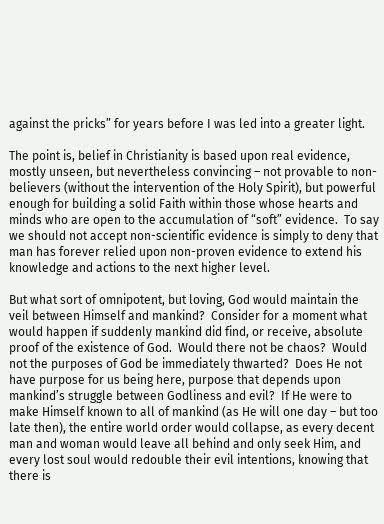against the pricks” for years before I was led into a greater light.

The point is, belief in Christianity is based upon real evidence, mostly unseen, but nevertheless convincing – not provable to non-believers (without the intervention of the Holy Spirit), but powerful enough for building a solid Faith within those whose hearts and minds who are open to the accumulation of “soft” evidence.  To say we should not accept non-scientific evidence is simply to deny that man has forever relied upon non-proven evidence to extend his knowledge and actions to the next higher level.

But what sort of omnipotent, but loving, God would maintain the veil between Himself and mankind?  Consider for a moment what would happen if suddenly mankind did find, or receive, absolute proof of the existence of God.  Would there not be chaos?  Would not the purposes of God be immediately thwarted?  Does He not have purpose for us being here, purpose that depends upon mankind’s struggle between Godliness and evil?  If He were to make Himself known to all of mankind (as He will one day – but too late then), the entire world order would collapse, as every decent man and woman would leave all behind and only seek Him, and every lost soul would redouble their evil intentions, knowing that there is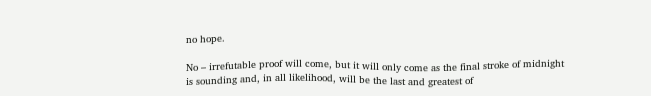no hope.

No – irrefutable proof will come, but it will only come as the final stroke of midnight is sounding and, in all likelihood, will be the last and greatest of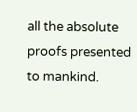all the absolute proofs presented to mankind.